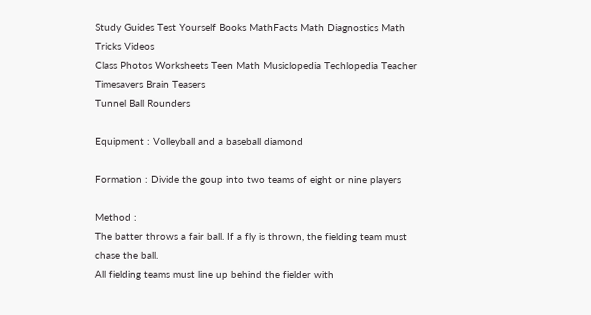Study Guides Test Yourself Books MathFacts Math Diagnostics Math Tricks Videos
Class Photos Worksheets Teen Math Musiclopedia Techlopedia Teacher Timesavers Brain Teasers
Tunnel Ball Rounders

Equipment : Volleyball and a baseball diamond

Formation : Divide the goup into two teams of eight or nine players

Method :
The batter throws a fair ball. If a fly is thrown, the fielding team must chase the ball.
All fielding teams must line up behind the fielder with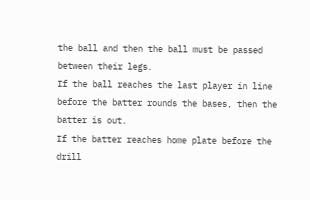the ball and then the ball must be passed between their legs.
If the ball reaches the last player in line before the batter rounds the bases, then the batter is out.
If the batter reaches home plate before the drill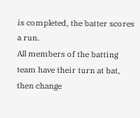is completed, the batter scores a run.
All members of the batting team have their turn at bat, then change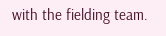with the fielding team.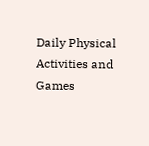Daily Physical Activities and Games